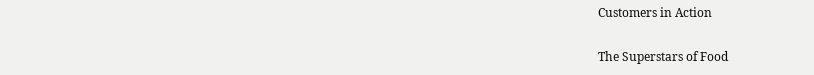Customers in Action

The Superstars of Food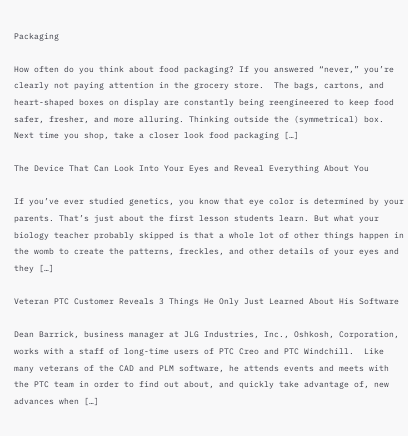Packaging

How often do you think about food packaging? If you answered “never,” you’re clearly not paying attention in the grocery store.  The bags, cartons, and heart-shaped boxes on display are constantly being reengineered to keep food safer, fresher, and more alluring. Thinking outside the (symmetrical) box. Next time you shop, take a closer look food packaging […]

The Device That Can Look Into Your Eyes and Reveal Everything About You

If you’ve ever studied genetics, you know that eye color is determined by your parents. That’s just about the first lesson students learn. But what your biology teacher probably skipped is that a whole lot of other things happen in the womb to create the patterns, freckles, and other details of your eyes and they […]

Veteran PTC Customer Reveals 3 Things He Only Just Learned About His Software

Dean Barrick, business manager at JLG Industries, Inc., Oshkosh, Corporation, works with a staff of long-time users of PTC Creo and PTC Windchill.  Like many veterans of the CAD and PLM software, he attends events and meets with the PTC team in order to find out about, and quickly take advantage of, new advances when […]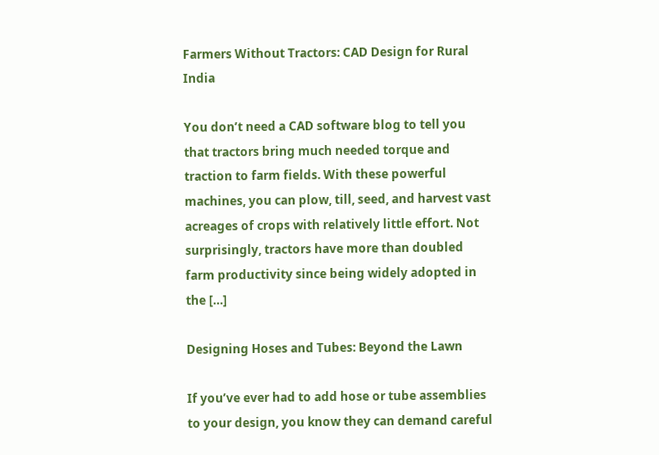Farmers Without Tractors: CAD Design for Rural India

You don’t need a CAD software blog to tell you that tractors bring much needed torque and traction to farm fields. With these powerful machines, you can plow, till, seed, and harvest vast acreages of crops with relatively little effort. Not surprisingly, tractors have more than doubled farm productivity since being widely adopted in the […]

Designing Hoses and Tubes: Beyond the Lawn

If you’ve ever had to add hose or tube assemblies to your design, you know they can demand careful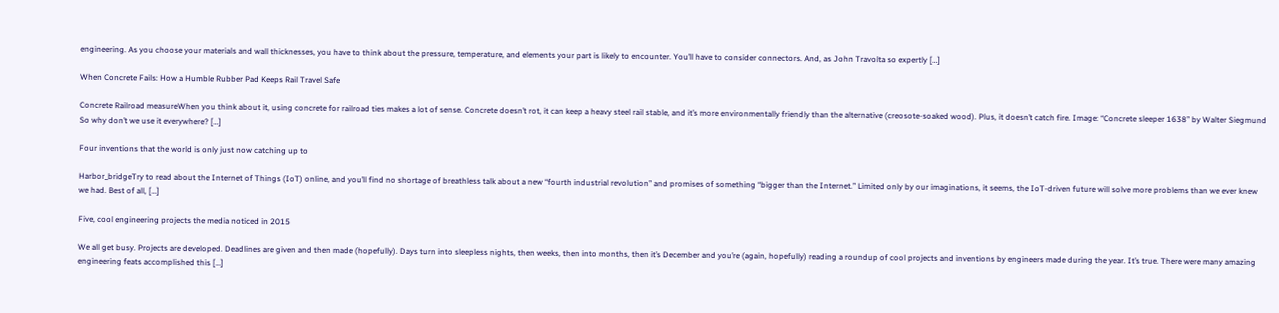engineering. As you choose your materials and wall thicknesses, you have to think about the pressure, temperature, and elements your part is likely to encounter. You’ll have to consider connectors. And, as John Travolta so expertly […]

When Concrete Fails: How a Humble Rubber Pad Keeps Rail Travel Safe

Concrete Railroad measureWhen you think about it, using concrete for railroad ties makes a lot of sense. Concrete doesn’t rot, it can keep a heavy steel rail stable, and it’s more environmentally friendly than the alternative (creosote-soaked wood). Plus, it doesn’t catch fire. Image: “Concrete sleeper 1638” by Walter Siegmund So why don’t we use it everywhere? […]

Four inventions that the world is only just now catching up to

Harbor_bridgeTry to read about the Internet of Things (IoT) online, and you’ll find no shortage of breathless talk about a new “fourth industrial revolution” and promises of something “bigger than the Internet.” Limited only by our imaginations, it seems, the IoT-driven future will solve more problems than we ever knew we had. Best of all, […]

Five, cool engineering projects the media noticed in 2015

We all get busy. Projects are developed. Deadlines are given and then made (hopefully). Days turn into sleepless nights, then weeks, then into months, then it’s December and you’re (again, hopefully) reading a roundup of cool projects and inventions by engineers made during the year. It’s true. There were many amazing engineering feats accomplished this […]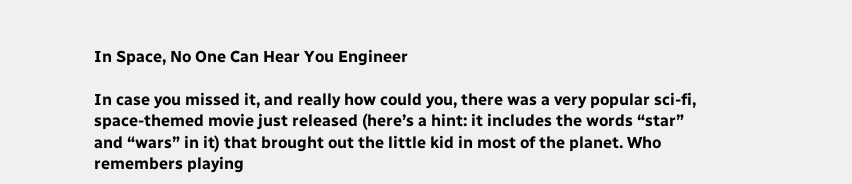In Space, No One Can Hear You Engineer

In case you missed it, and really how could you, there was a very popular sci-fi, space-themed movie just released (here’s a hint: it includes the words “star” and “wars” in it) that brought out the little kid in most of the planet. Who remembers playing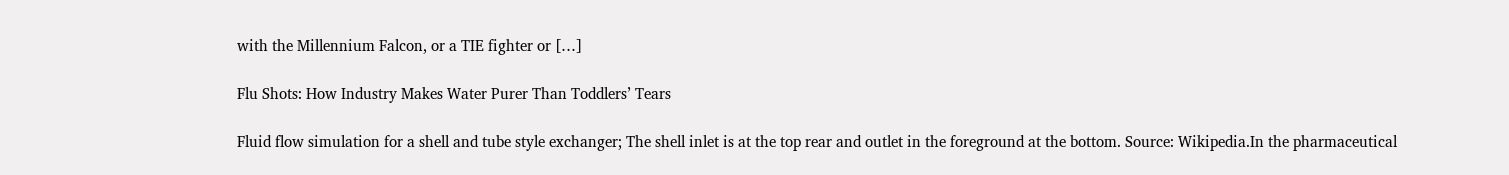with the Millennium Falcon, or a TIE fighter or […]

Flu Shots: How Industry Makes Water Purer Than Toddlers’ Tears

Fluid flow simulation for a shell and tube style exchanger; The shell inlet is at the top rear and outlet in the foreground at the bottom. Source: Wikipedia.In the pharmaceutical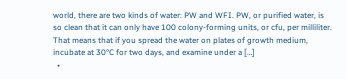world, there are two kinds of water: PW and WFI. PW, or purified water, is so clean that it can only have 100 colony-forming units, or cfu, per milliliter. That means that if you spread the water on plates of growth medium, incubate at 30°C for two days, and examine under a […]
  •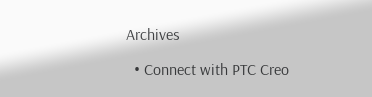Archives

  • Connect with PTC Creo